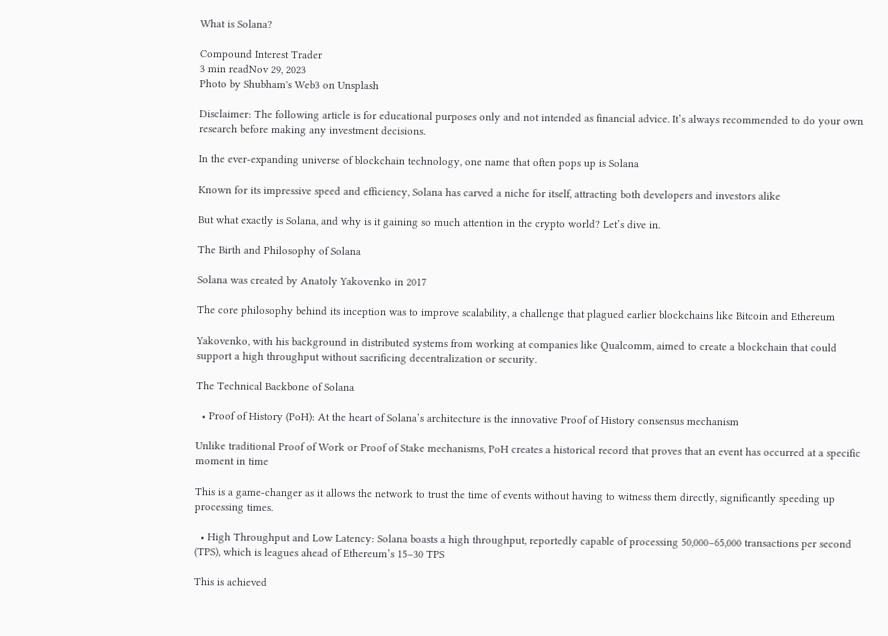What is Solana?

Compound Interest Trader
3 min readNov 29, 2023
Photo by Shubham's Web3 on Unsplash

Disclaimer: The following article is for educational purposes only and not intended as financial advice. It’s always recommended to do your own research before making any investment decisions.

In the ever-expanding universe of blockchain technology, one name that often pops up is Solana

Known for its impressive speed and efficiency, Solana has carved a niche for itself, attracting both developers and investors alike

But what exactly is Solana, and why is it gaining so much attention in the crypto world? Let’s dive in.

The Birth and Philosophy of Solana

Solana was created by Anatoly Yakovenko in 2017

The core philosophy behind its inception was to improve scalability, a challenge that plagued earlier blockchains like Bitcoin and Ethereum

Yakovenko, with his background in distributed systems from working at companies like Qualcomm, aimed to create a blockchain that could support a high throughput without sacrificing decentralization or security.

The Technical Backbone of Solana

  • Proof of History (PoH): At the heart of Solana’s architecture is the innovative Proof of History consensus mechanism

Unlike traditional Proof of Work or Proof of Stake mechanisms, PoH creates a historical record that proves that an event has occurred at a specific moment in time

This is a game-changer as it allows the network to trust the time of events without having to witness them directly, significantly speeding up processing times.

  • High Throughput and Low Latency: Solana boasts a high throughput, reportedly capable of processing 50,000–65,000 transactions per second (TPS), which is leagues ahead of Ethereum’s 15–30 TPS

This is achieved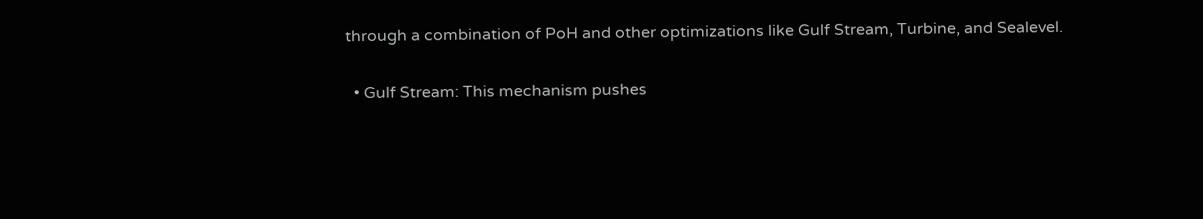through a combination of PoH and other optimizations like Gulf Stream, Turbine, and Sealevel.

  • Gulf Stream: This mechanism pushes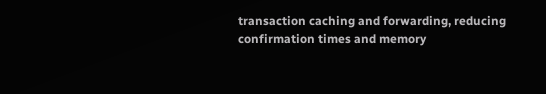transaction caching and forwarding, reducing confirmation times and memory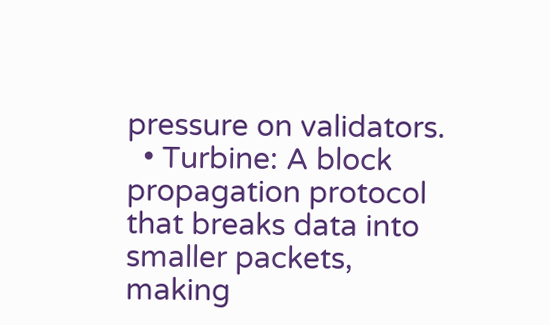pressure on validators.
  • Turbine: A block propagation protocol that breaks data into smaller packets, making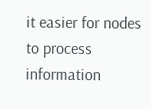it easier for nodes to process information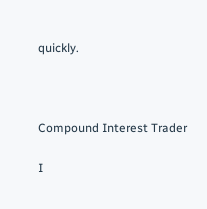quickly.



Compound Interest Trader

I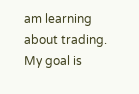am learning about trading. My goal is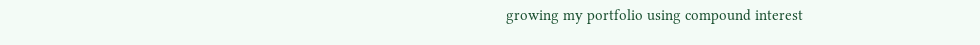growing my portfolio using compound interest